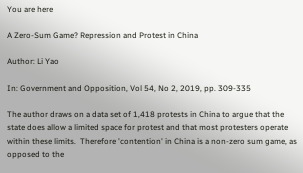You are here

A Zero-Sum Game? Repression and Protest in China

Author: Li Yao

In: Government and Opposition, Vol 54, No 2, 2019, pp. 309-335

The author draws on a data set of 1,418 protests in China to argue that the  state does allow a limited space for protest and that most protesters operate within these limits.  Therefore 'contention' in China is a non-zero sum game, as opposed to the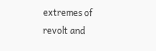extremes of revolt and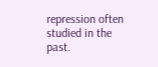repression often studied in the past.